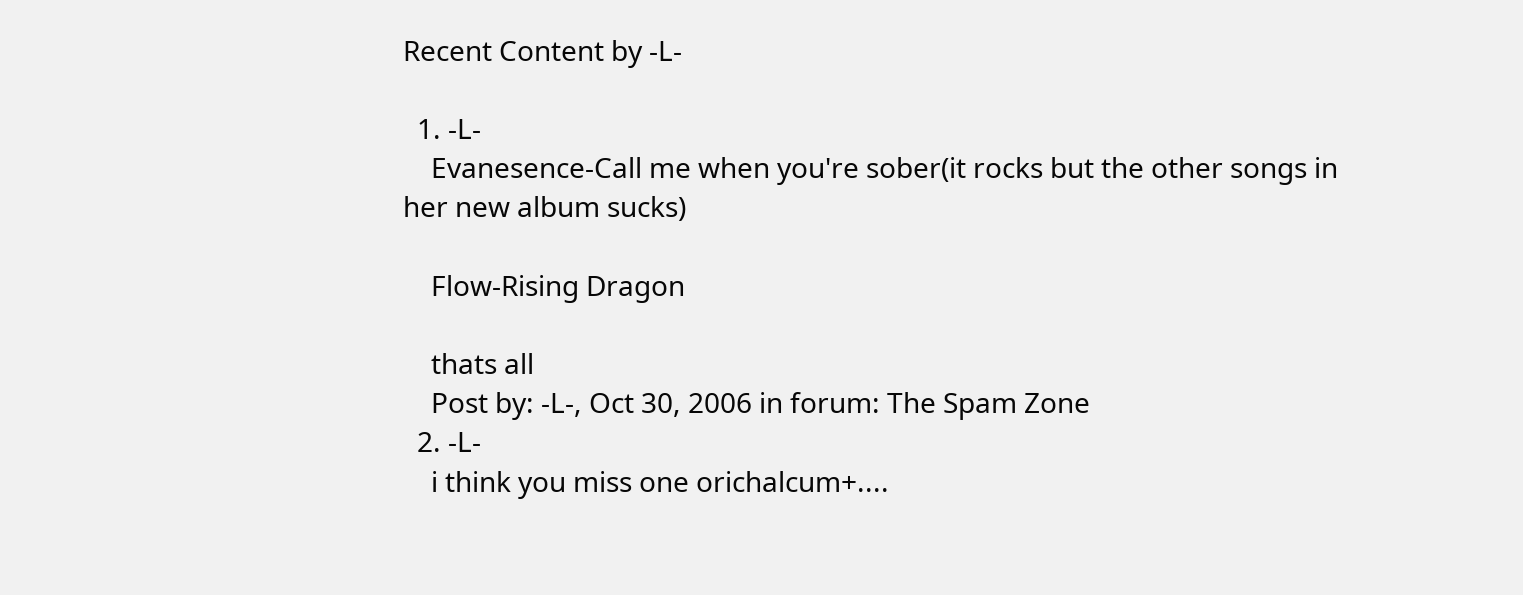Recent Content by -L-

  1. -L-
    Evanesence-Call me when you're sober(it rocks but the other songs in her new album sucks)

    Flow-Rising Dragon

    thats all
    Post by: -L-, Oct 30, 2006 in forum: The Spam Zone
  2. -L-
    i think you miss one orichalcum+....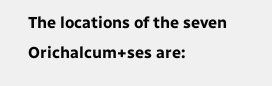The locations of the seven Orichalcum+ses are: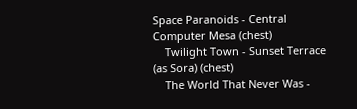Space Paranoids - Central Computer Mesa (chest)
    Twilight Town - Sunset Terrace (as Sora) (chest)
    The World That Never Was -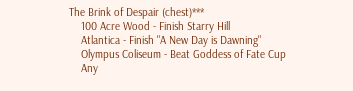The Brink of Despair (chest)***
    100 Acre Wood - Finish Starry Hill
    Atlantica - Finish "A New Day is Dawning"
    Olympus Coliseum - Beat Goddess of Fate Cup
    Any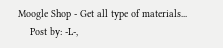Moogle Shop - Get all type of materials...
    Post by: -L-,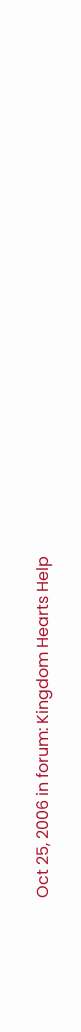Oct 25, 2006 in forum: Kingdom Hearts Help